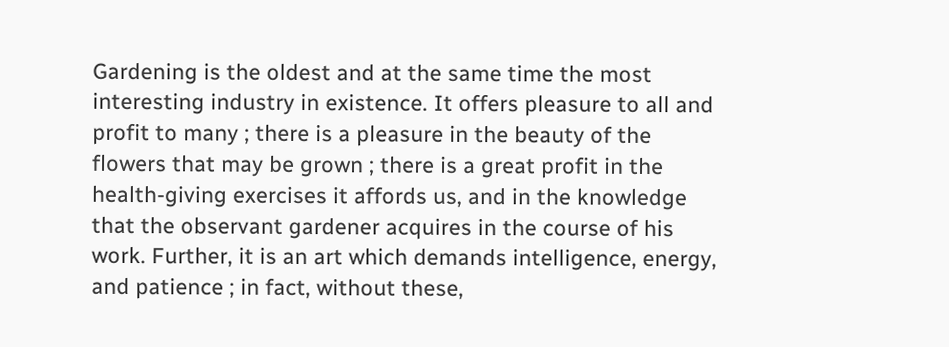Gardening is the oldest and at the same time the most interesting industry in existence. It offers pleasure to all and profit to many ; there is a pleasure in the beauty of the flowers that may be grown ; there is a great profit in the health-giving exercises it affords us, and in the knowledge that the observant gardener acquires in the course of his work. Further, it is an art which demands intelligence, energy, and patience ; in fact, without these,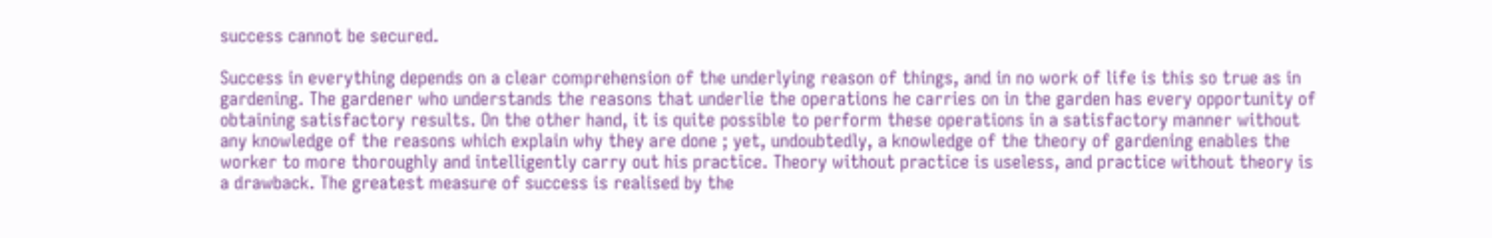success cannot be secured.

Success in everything depends on a clear comprehension of the underlying reason of things, and in no work of life is this so true as in gardening. The gardener who understands the reasons that underlie the operations he carries on in the garden has every opportunity of obtaining satisfactory results. On the other hand, it is quite possible to perform these operations in a satisfactory manner without any knowledge of the reasons which explain why they are done ; yet, undoubtedly, a knowledge of the theory of gardening enables the worker to more thoroughly and intelligently carry out his practice. Theory without practice is useless, and practice without theory is a drawback. The greatest measure of success is realised by the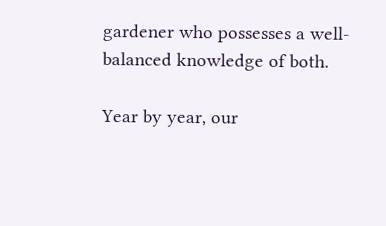gardener who possesses a well-balanced knowledge of both.

Year by year, our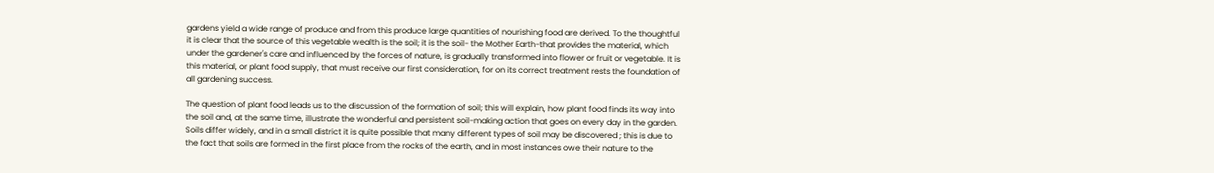gardens yield a wide range of produce and from this produce large quantities of nourishing food are derived. To the thoughtful it is clear that the source of this vegetable wealth is the soil; it is the soil- the Mother Earth-that provides the material, which under the gardener's care and influenced by the forces of nature, is gradually transformed into flower or fruit or vegetable. It is this material, or plant food supply, that must receive our first consideration, for on its correct treatment rests the foundation of all gardening success.

The question of plant food leads us to the discussion of the formation of soil; this will explain, how plant food finds its way into the soil and, at the same time, illustrate the wonderful and persistent soil-making action that goes on every day in the garden. Soils differ widely, and in a small district it is quite possible that many different types of soil may be discovered ; this is due to the fact that soils are formed in the first place from the rocks of the earth, and in most instances owe their nature to the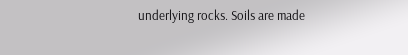underlying rocks. Soils are made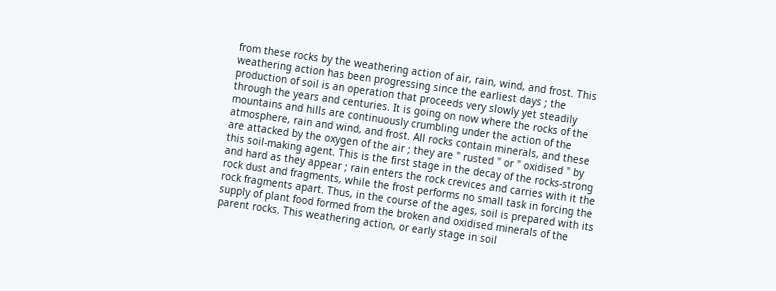from these rocks by the weathering action of air, rain, wind, and frost. This weathering action has been progressing since the earliest days ; the production of soil is an operation that proceeds very slowly yet steadily through the years and centuries. It is going on now where the rocks of the mountains and hills are continuously crumbling under the action of the atmosphere, rain and wind, and frost. All rocks contain minerals, and these are attacked by the oxygen of the air ; they are " rusted " or " oxidised " by this soil-making agent. This is the first stage in the decay of the rocks-strong and hard as they appear ; rain enters the rock crevices and carries with it the rock dust and fragments, while the frost performs no small task in forcing the rock fragments apart. Thus, in the course of the ages, soil is prepared with its supply of plant food formed from the broken and oxidised minerals of the parent rocks. This weathering action, or early stage in soil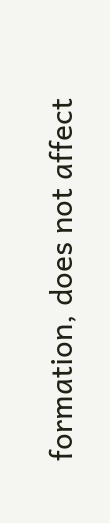formation, does not affect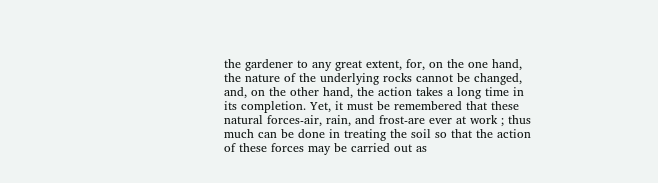the gardener to any great extent, for, on the one hand, the nature of the underlying rocks cannot be changed, and, on the other hand, the action takes a long time in its completion. Yet, it must be remembered that these natural forces-air, rain, and frost-are ever at work ; thus much can be done in treating the soil so that the action of these forces may be carried out as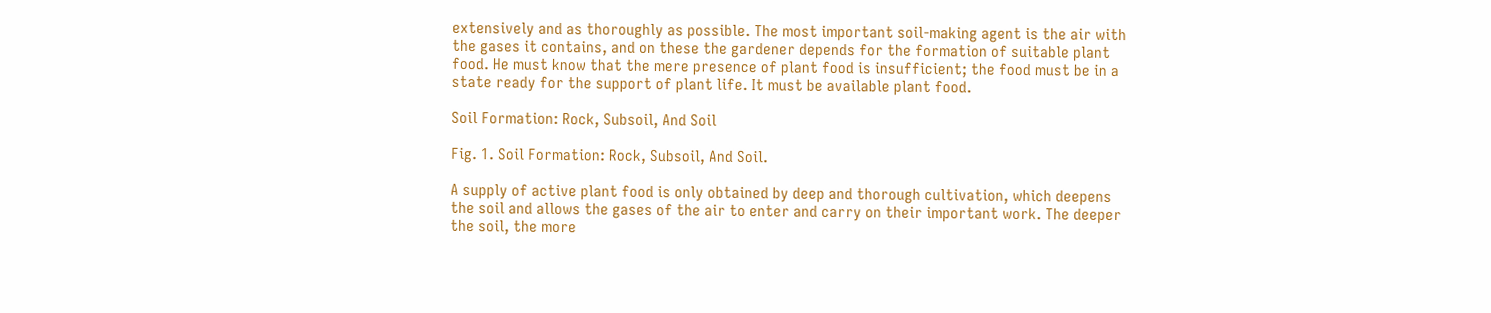extensively and as thoroughly as possible. The most important soil-making agent is the air with the gases it contains, and on these the gardener depends for the formation of suitable plant food. He must know that the mere presence of plant food is insufficient; the food must be in a state ready for the support of plant life. It must be available plant food.

Soil Formation: Rock, Subsoil, And Soil

Fig. 1. Soil Formation: Rock, Subsoil, And Soil.

A supply of active plant food is only obtained by deep and thorough cultivation, which deepens the soil and allows the gases of the air to enter and carry on their important work. The deeper the soil, the more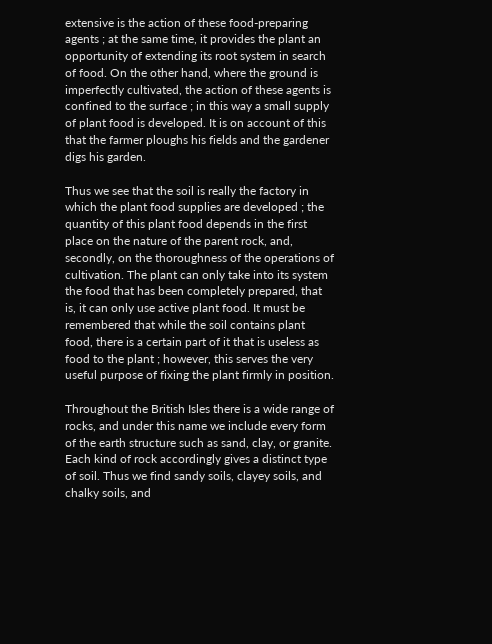extensive is the action of these food-preparing agents ; at the same time, it provides the plant an opportunity of extending its root system in search of food. On the other hand, where the ground is imperfectly cultivated, the action of these agents is confined to the surface ; in this way a small supply of plant food is developed. It is on account of this that the farmer ploughs his fields and the gardener digs his garden.

Thus we see that the soil is really the factory in which the plant food supplies are developed ; the quantity of this plant food depends in the first place on the nature of the parent rock, and, secondly, on the thoroughness of the operations of cultivation. The plant can only take into its system the food that has been completely prepared, that is, it can only use active plant food. It must be remembered that while the soil contains plant food, there is a certain part of it that is useless as food to the plant ; however, this serves the very useful purpose of fixing the plant firmly in position.

Throughout the British Isles there is a wide range of rocks, and under this name we include every form of the earth structure such as sand, clay, or granite. Each kind of rock accordingly gives a distinct type of soil. Thus we find sandy soils, clayey soils, and chalky soils, and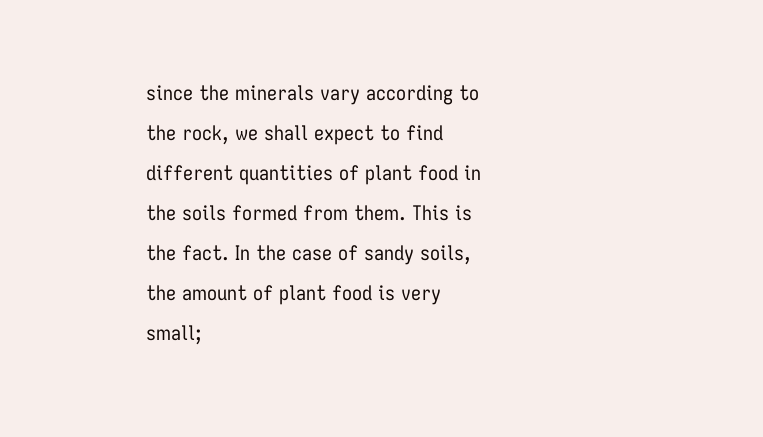since the minerals vary according to the rock, we shall expect to find different quantities of plant food in the soils formed from them. This is the fact. In the case of sandy soils, the amount of plant food is very small;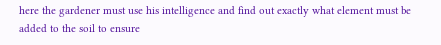here the gardener must use his intelligence and find out exactly what element must be added to the soil to ensure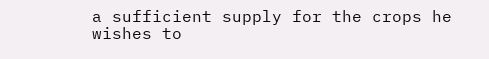a sufficient supply for the crops he wishes to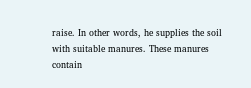raise. In other words, he supplies the soil with suitable manures. These manures contain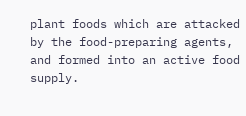plant foods which are attacked by the food-preparing agents, and formed into an active food supply.